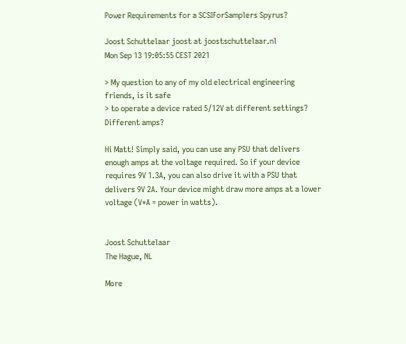Power Requirements for a SCSIForSamplers Spyrus?

Joost Schuttelaar joost at joostschuttelaar.nl
Mon Sep 13 19:05:55 CEST 2021

> My question to any of my old electrical engineering friends, is it safe
> to operate a device rated 5/12V at different settings?  Different amps?

Hi Matt! Simply said, you can use any PSU that delivers enough amps at the voltage required. So if your device requires 9V 1.3A, you can also drive it with a PSU that delivers 9V 2A. Your device might draw more amps at a lower voltage (V*A = power in watts).


Joost Schuttelaar
The Hague, NL

More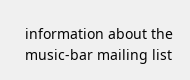information about the music-bar mailing list